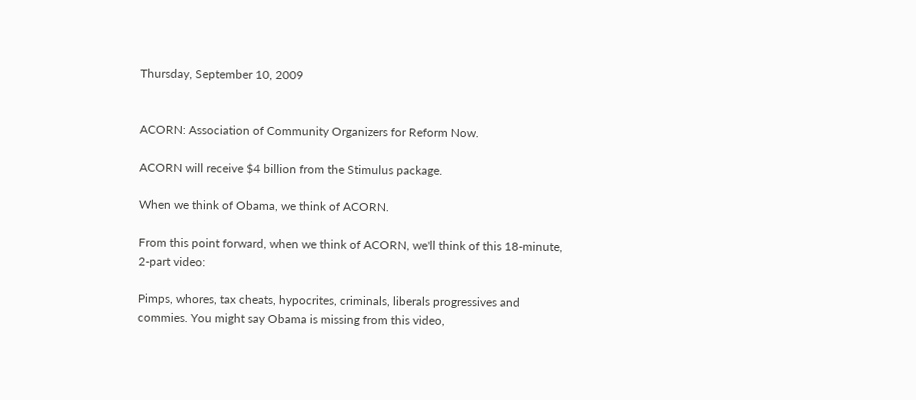Thursday, September 10, 2009


ACORN: Association of Community Organizers for Reform Now.

ACORN will receive $4 billion from the Stimulus package.

When we think of Obama, we think of ACORN.

From this point forward, when we think of ACORN, we'll think of this 18-minute, 2-part video:

Pimps, whores, tax cheats, hypocrites, criminals, liberals progressives and commies. You might say Obama is missing from this video,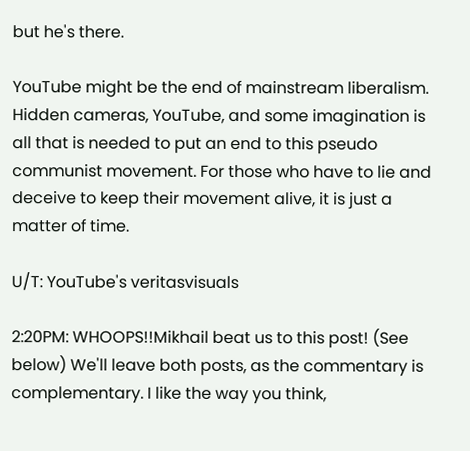but he's there.

YouTube might be the end of mainstream liberalism. Hidden cameras, YouTube, and some imagination is all that is needed to put an end to this pseudo communist movement. For those who have to lie and deceive to keep their movement alive, it is just a matter of time.

U/T: YouTube's veritasvisuals

2:20PM: WHOOPS!!Mikhail beat us to this post! (See below) We'll leave both posts, as the commentary is complementary. I like the way you think,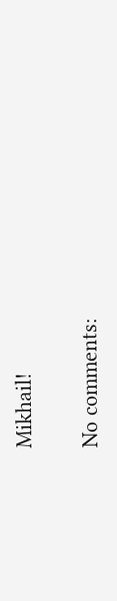Mikhail!

No comments: